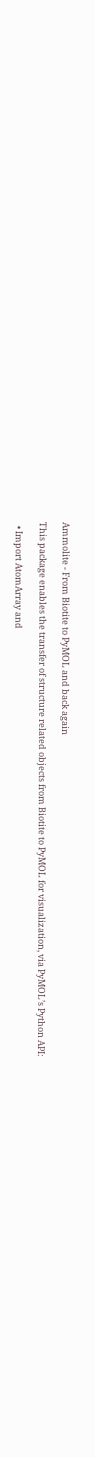Ammolite - From Biotite to PyMOL and back again

This package enables the transfer of structure related objects from Biotite to PyMOL for visualization, via PyMOL’s Python API:

  • Import AtomArray and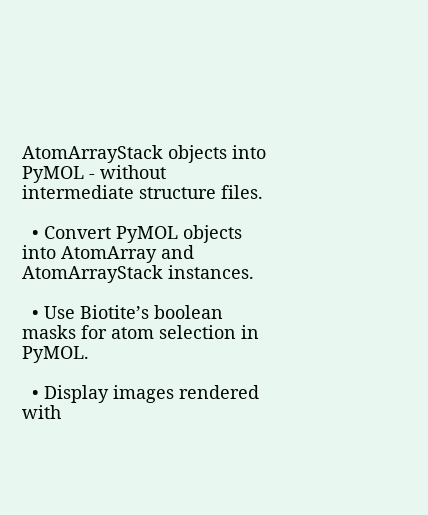AtomArrayStack objects into PyMOL - without intermediate structure files.

  • Convert PyMOL objects into AtomArray and AtomArrayStack instances.

  • Use Biotite’s boolean masks for atom selection in PyMOL.

  • Display images rendered with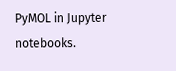PyMOL in Jupyter notebooks.